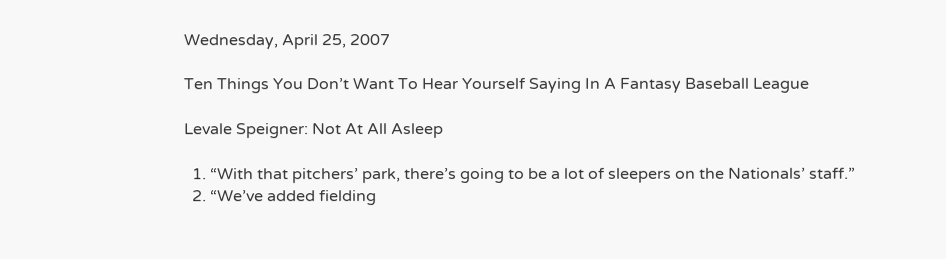Wednesday, April 25, 2007

Ten Things You Don’t Want To Hear Yourself Saying In A Fantasy Baseball League

Levale Speigner: Not At All Asleep

  1. “With that pitchers’ park, there’s going to be a lot of sleepers on the Nationals’ staff.”
  2. “We’ve added fielding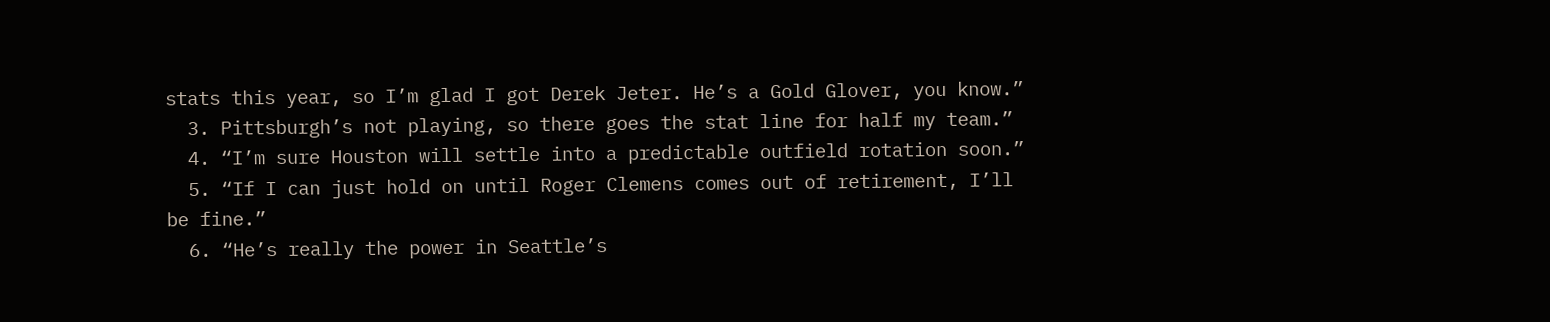stats this year, so I’m glad I got Derek Jeter. He’s a Gold Glover, you know.”
  3. Pittsburgh’s not playing, so there goes the stat line for half my team.”
  4. “I’m sure Houston will settle into a predictable outfield rotation soon.”
  5. “If I can just hold on until Roger Clemens comes out of retirement, I’ll be fine.”
  6. “He’s really the power in Seattle’s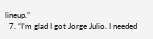lineup.”
  7. “I’m glad I got Jorge Julio. I needed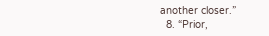another closer.”
  8. “Prior,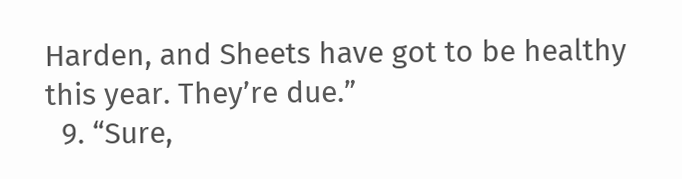Harden, and Sheets have got to be healthy this year. They’re due.”
  9. “Sure,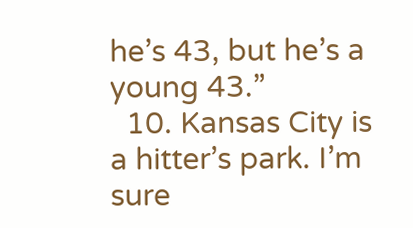he’s 43, but he’s a young 43.”
  10. Kansas City is a hitter’s park. I’m sure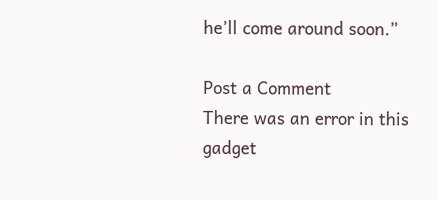he’ll come around soon.”

Post a Comment
There was an error in this gadget